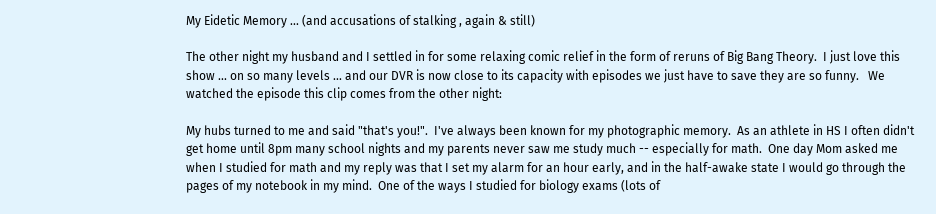My Eidetic Memory ... (and accusations of stalking , again & still)

The other night my husband and I settled in for some relaxing comic relief in the form of reruns of Big Bang Theory.  I just love this show ... on so many levels ... and our DVR is now close to its capacity with episodes we just have to save they are so funny.   We watched the episode this clip comes from the other night:

My hubs turned to me and said "that's you!".  I've always been known for my photographic memory.  As an athlete in HS I often didn't get home until 8pm many school nights and my parents never saw me study much -- especially for math.  One day Mom asked me when I studied for math and my reply was that I set my alarm for an hour early, and in the half-awake state I would go through the pages of my notebook in my mind.  One of the ways I studied for biology exams (lots of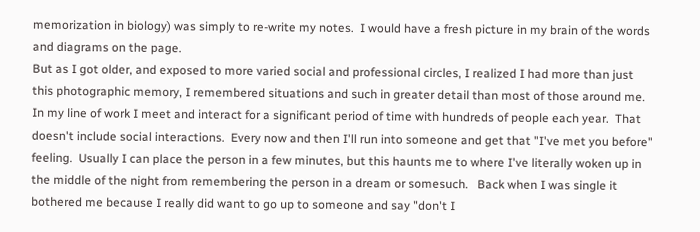memorization in biology) was simply to re-write my notes.  I would have a fresh picture in my brain of the words and diagrams on the page.
But as I got older, and exposed to more varied social and professional circles, I realized I had more than just this photographic memory, I remembered situations and such in greater detail than most of those around me.  In my line of work I meet and interact for a significant period of time with hundreds of people each year.  That doesn't include social interactions.  Every now and then I'll run into someone and get that "I've met you before" feeling.  Usually I can place the person in a few minutes, but this haunts me to where I've literally woken up in the middle of the night from remembering the person in a dream or somesuch.   Back when I was single it bothered me because I really did want to go up to someone and say "don't I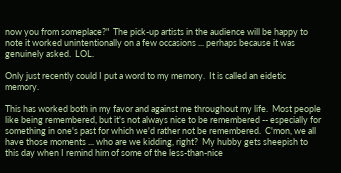now you from someplace?"  The pick-up artists in the audience will be happy to note it worked unintentionally on a few occasions ... perhaps because it was genuinely asked.  LOL.

Only just recently could I put a word to my memory.  It is called an eidetic memory.

This has worked both in my favor and against me throughout my life.  Most people like being remembered, but it's not always nice to be remembered -- especially for something in one's past for which we'd rather not be remembered.  C'mon, we all have those moments ... who are we kidding, right?  My hubby gets sheepish to this day when I remind him of some of the less-than-nice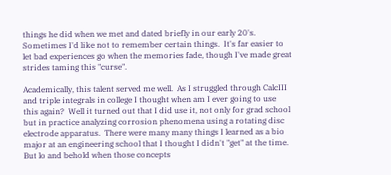things he did when we met and dated briefly in our early 20's.  Sometimes I'd like not to remember certain things.  It's far easier to let bad experiences go when the memories fade, though I've made great strides taming this "curse".

Academically, this talent served me well.  As I struggled through CalcIII and triple integrals in college I thought when am I ever going to use this again?  Well it turned out that I did use it, not only for grad school but in practice analyzing corrosion phenomena using a rotating disc electrode apparatus.  There were many many things I learned as a bio major at an engineering school that I thought I didn't "get" at the time.  But lo and behold when those concepts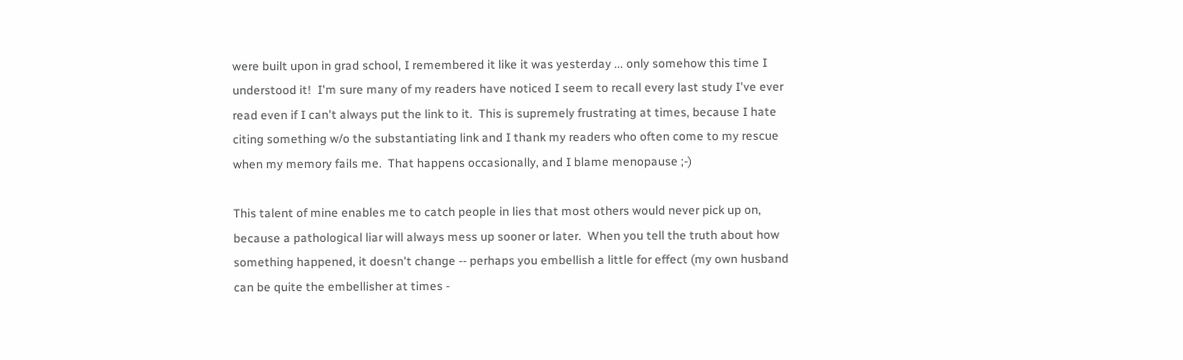were built upon in grad school, I remembered it like it was yesterday ... only somehow this time I understood it!  I'm sure many of my readers have noticed I seem to recall every last study I've ever read even if I can't always put the link to it.  This is supremely frustrating at times, because I hate citing something w/o the substantiating link and I thank my readers who often come to my rescue when my memory fails me.  That happens occasionally, and I blame menopause ;-)

This talent of mine enables me to catch people in lies that most others would never pick up on, because a pathological liar will always mess up sooner or later.  When you tell the truth about how something happened, it doesn't change -- perhaps you embellish a little for effect (my own husband can be quite the embellisher at times -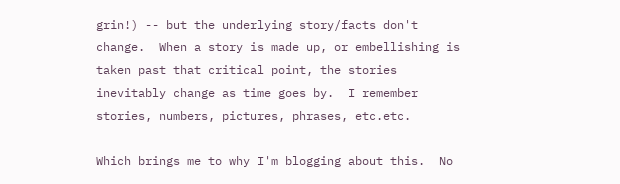grin!) -- but the underlying story/facts don't change.  When a story is made up, or embellishing is taken past that critical point, the stories inevitably change as time goes by.  I remember stories, numbers, pictures, phrases, etc.etc.

Which brings me to why I'm blogging about this.  No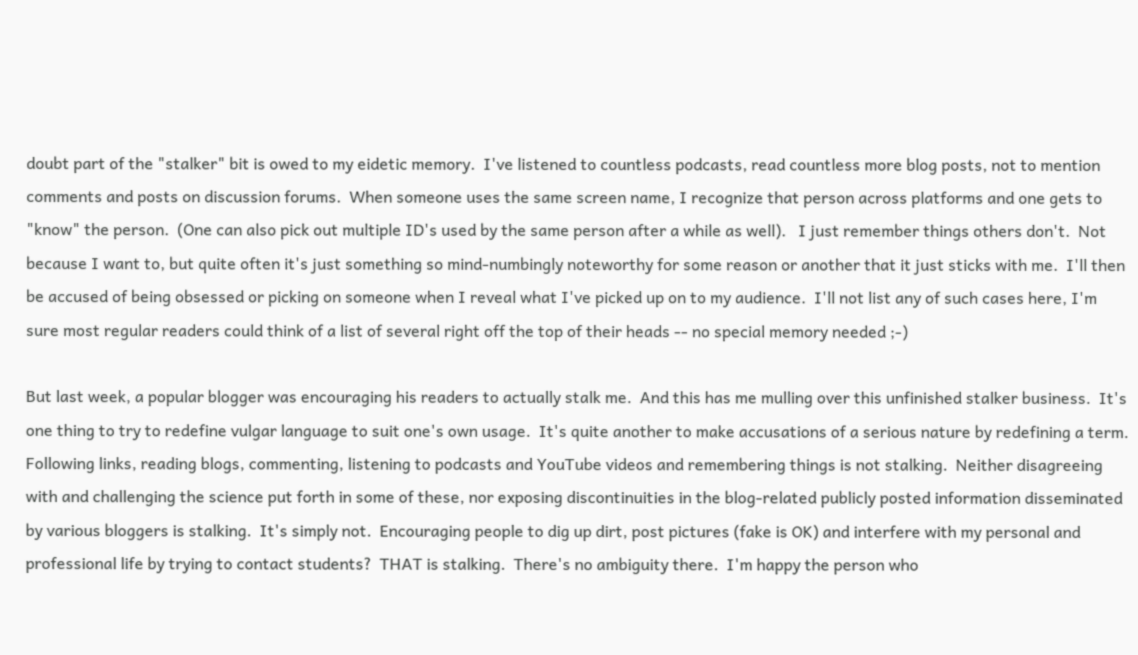doubt part of the "stalker" bit is owed to my eidetic memory.  I've listened to countless podcasts, read countless more blog posts, not to mention comments and posts on discussion forums.  When someone uses the same screen name, I recognize that person across platforms and one gets to "know" the person.  (One can also pick out multiple ID's used by the same person after a while as well).   I just remember things others don't.  Not because I want to, but quite often it's just something so mind-numbingly noteworthy for some reason or another that it just sticks with me.  I'll then be accused of being obsessed or picking on someone when I reveal what I've picked up on to my audience.  I'll not list any of such cases here, I'm sure most regular readers could think of a list of several right off the top of their heads -- no special memory needed ;-)

But last week, a popular blogger was encouraging his readers to actually stalk me.  And this has me mulling over this unfinished stalker business.  It's one thing to try to redefine vulgar language to suit one's own usage.  It's quite another to make accusations of a serious nature by redefining a term.  Following links, reading blogs, commenting, listening to podcasts and YouTube videos and remembering things is not stalking.  Neither disagreeing with and challenging the science put forth in some of these, nor exposing discontinuities in the blog-related publicly posted information disseminated by various bloggers is stalking.  It's simply not.  Encouraging people to dig up dirt, post pictures (fake is OK) and interfere with my personal and professional life by trying to contact students?  THAT is stalking.  There's no ambiguity there.  I'm happy the person who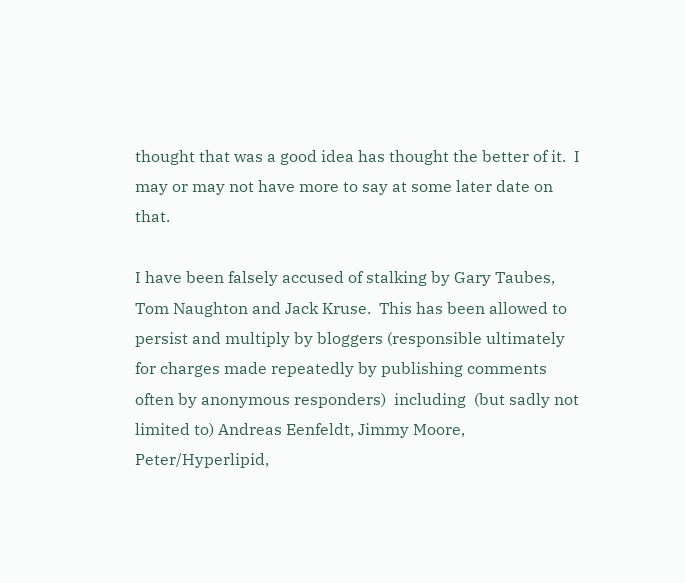thought that was a good idea has thought the better of it.  I may or may not have more to say at some later date on that.

I have been falsely accused of stalking by Gary Taubes, Tom Naughton and Jack Kruse.  This has been allowed to persist and multiply by bloggers (responsible ultimately for charges made repeatedly by publishing comments often by anonymous responders)  including  (but sadly not limited to) Andreas Eenfeldt, Jimmy Moore, Peter/Hyperlipid,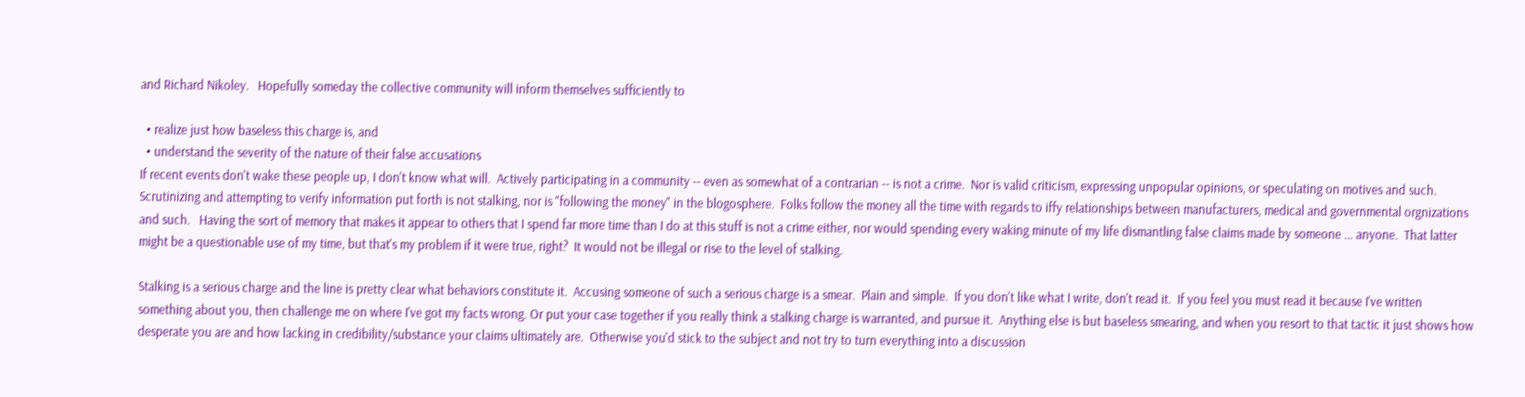and Richard Nikoley.   Hopefully someday the collective community will inform themselves sufficiently to

  • realize just how baseless this charge is, and
  • understand the severity of the nature of their false accusations
If recent events don't wake these people up, I don't know what will.  Actively participating in a community -- even as somewhat of a contrarian -- is not a crime.  Nor is valid criticism, expressing unpopular opinions, or speculating on motives and such.  Scrutinizing and attempting to verify information put forth is not stalking, nor is "following the money" in the blogosphere.  Folks follow the money all the time with regards to iffy relationships between manufacturers, medical and governmental orgnizations and such.   Having the sort of memory that makes it appear to others that I spend far more time than I do at this stuff is not a crime either, nor would spending every waking minute of my life dismantling false claims made by someone ... anyone.  That latter might be a questionable use of my time, but that's my problem if it were true, right?  It would not be illegal or rise to the level of stalking.

Stalking is a serious charge and the line is pretty clear what behaviors constitute it.  Accusing someone of such a serious charge is a smear.  Plain and simple.  If you don't like what I write, don't read it.  If you feel you must read it because I've written something about you, then challenge me on where I've got my facts wrong. Or put your case together if you really think a stalking charge is warranted, and pursue it.  Anything else is but baseless smearing, and when you resort to that tactic it just shows how desperate you are and how lacking in credibility/substance your claims ultimately are.  Otherwise you'd stick to the subject and not try to turn everything into a discussion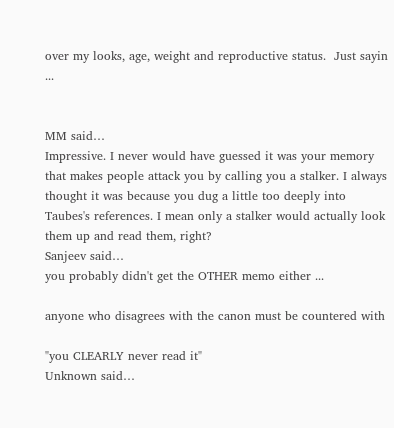over my looks, age, weight and reproductive status.  Just sayin ...


MM said…
Impressive. I never would have guessed it was your memory that makes people attack you by calling you a stalker. I always thought it was because you dug a little too deeply into Taubes's references. I mean only a stalker would actually look them up and read them, right?
Sanjeev said…
you probably didn't get the OTHER memo either ...

anyone who disagrees with the canon must be countered with

"you CLEARLY never read it"
Unknown said…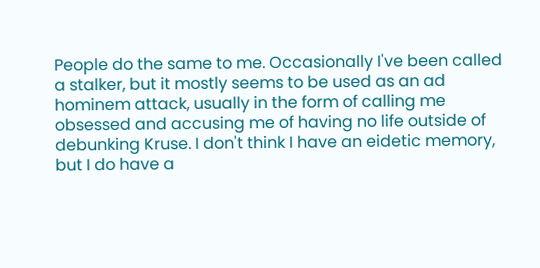People do the same to me. Occasionally I've been called a stalker, but it mostly seems to be used as an ad hominem attack, usually in the form of calling me obsessed and accusing me of having no life outside of debunking Kruse. I don't think I have an eidetic memory, but I do have a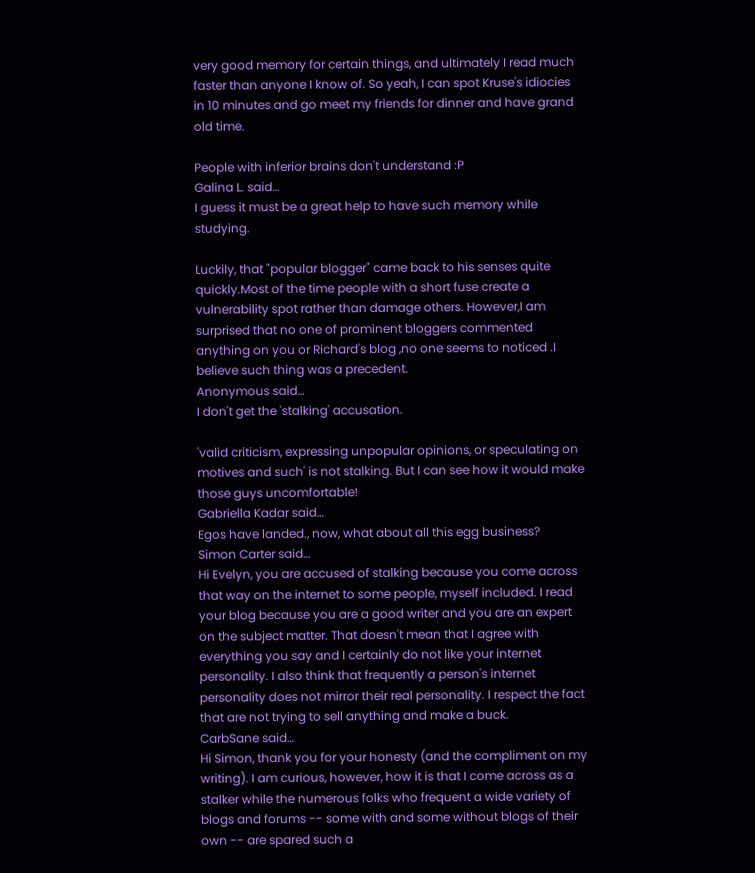very good memory for certain things, and ultimately I read much faster than anyone I know of. So yeah, I can spot Kruse's idiocies in 10 minutes and go meet my friends for dinner and have grand old time.

People with inferior brains don't understand :P
Galina L. said…
I guess it must be a great help to have such memory while studying.

Luckily, that "popular blogger" came back to his senses quite quickly.Most of the time people with a short fuse create a vulnerability spot rather than damage others. However,I am surprised that no one of prominent bloggers commented anything on you or Richard's blog ,no one seems to noticed .I believe such thing was a precedent.
Anonymous said…
I don't get the 'stalking' accusation.

'valid criticism, expressing unpopular opinions, or speculating on motives and such' is not stalking. But I can see how it would make those guys uncomfortable!
Gabriella Kadar said…
Egos have landed., now, what about all this egg business?
Simon Carter said…
Hi Evelyn, you are accused of stalking because you come across that way on the internet to some people, myself included. I read your blog because you are a good writer and you are an expert on the subject matter. That doesn't mean that I agree with everything you say and I certainly do not like your internet personality. I also think that frequently a person's internet personality does not mirror their real personality. I respect the fact that are not trying to sell anything and make a buck.
CarbSane said…
Hi Simon, thank you for your honesty (and the compliment on my writing). I am curious, however, how it is that I come across as a stalker while the numerous folks who frequent a wide variety of blogs and forums -- some with and some without blogs of their own -- are spared such a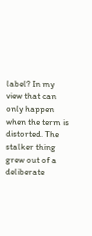label? In my view that can only happen when the term is distorted. The stalker thing grew out of a deliberate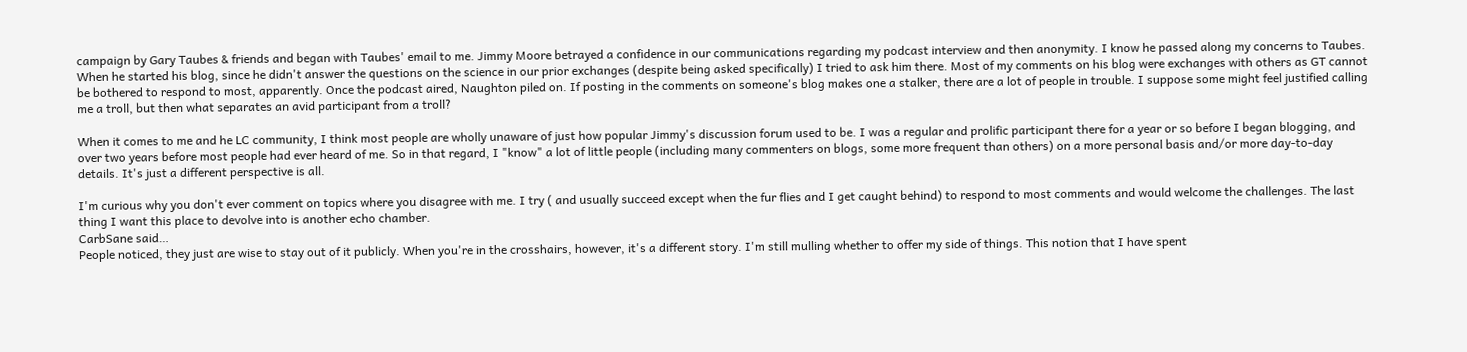campaign by Gary Taubes & friends and began with Taubes' email to me. Jimmy Moore betrayed a confidence in our communications regarding my podcast interview and then anonymity. I know he passed along my concerns to Taubes. When he started his blog, since he didn't answer the questions on the science in our prior exchanges (despite being asked specifically) I tried to ask him there. Most of my comments on his blog were exchanges with others as GT cannot be bothered to respond to most, apparently. Once the podcast aired, Naughton piled on. If posting in the comments on someone's blog makes one a stalker, there are a lot of people in trouble. I suppose some might feel justified calling me a troll, but then what separates an avid participant from a troll?

When it comes to me and he LC community, I think most people are wholly unaware of just how popular Jimmy's discussion forum used to be. I was a regular and prolific participant there for a year or so before I began blogging, and over two years before most people had ever heard of me. So in that regard, I "know" a lot of little people (including many commenters on blogs, some more frequent than others) on a more personal basis and/or more day-to-day details. It's just a different perspective is all.

I'm curious why you don't ever comment on topics where you disagree with me. I try ( and usually succeed except when the fur flies and I get caught behind) to respond to most comments and would welcome the challenges. The last thing I want this place to devolve into is another echo chamber.
CarbSane said…
People noticed, they just are wise to stay out of it publicly. When you're in the crosshairs, however, it's a different story. I'm still mulling whether to offer my side of things. This notion that I have spent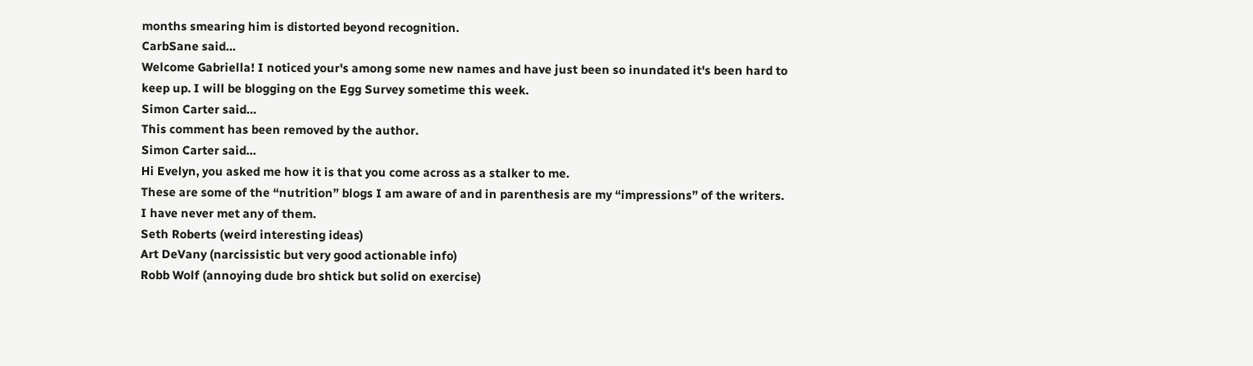months smearing him is distorted beyond recognition.
CarbSane said…
Welcome Gabriella! I noticed your's among some new names and have just been so inundated it's been hard to keep up. I will be blogging on the Egg Survey sometime this week.
Simon Carter said…
This comment has been removed by the author.
Simon Carter said…
Hi Evelyn, you asked me how it is that you come across as a stalker to me.
These are some of the “nutrition” blogs I am aware of and in parenthesis are my “impressions” of the writers. I have never met any of them.
Seth Roberts (weird interesting ideas)
Art DeVany (narcissistic but very good actionable info)
Robb Wolf (annoying dude bro shtick but solid on exercise)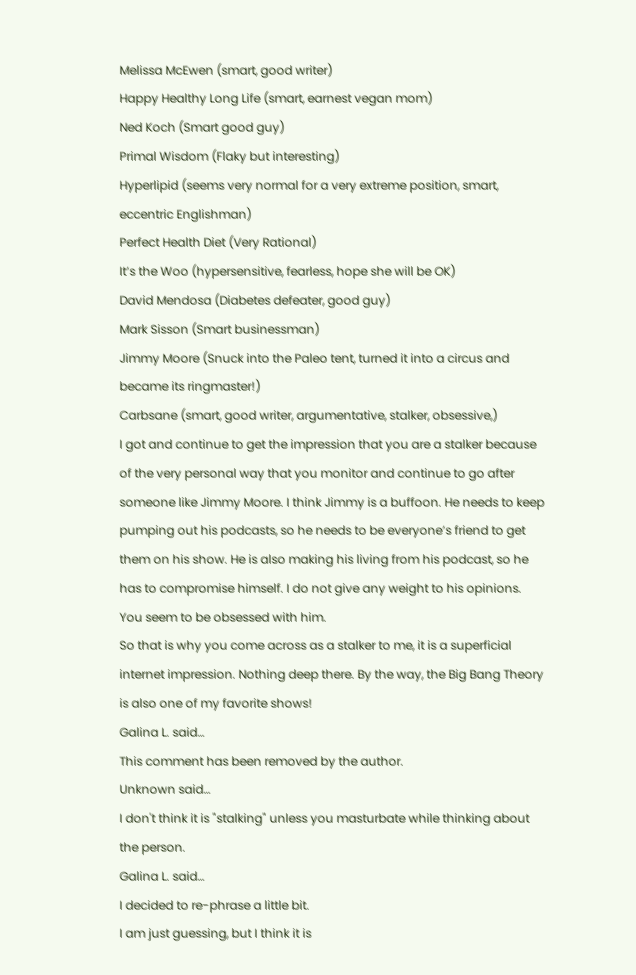Melissa McEwen (smart, good writer)
Happy Healthy Long Life (smart, earnest vegan mom)
Ned Koch (Smart good guy)
Primal Wisdom (Flaky but interesting)
Hyperlipid (seems very normal for a very extreme position, smart, eccentric Englishman)
Perfect Health Diet (Very Rational)
It’s the Woo (hypersensitive, fearless, hope she will be OK)
David Mendosa (Diabetes defeater, good guy)
Mark Sisson (Smart businessman)
Jimmy Moore (Snuck into the Paleo tent, turned it into a circus and became its ringmaster!)
Carbsane (smart, good writer, argumentative, stalker, obsessive,)
I got and continue to get the impression that you are a stalker because of the very personal way that you monitor and continue to go after someone like Jimmy Moore. I think Jimmy is a buffoon. He needs to keep pumping out his podcasts, so he needs to be everyone’s friend to get them on his show. He is also making his living from his podcast, so he has to compromise himself. I do not give any weight to his opinions. You seem to be obsessed with him.
So that is why you come across as a stalker to me, it is a superficial internet impression. Nothing deep there. By the way, the Big Bang Theory is also one of my favorite shows!
Galina L. said…
This comment has been removed by the author.
Unknown said…
I don't think it is "stalking" unless you masturbate while thinking about the person.
Galina L. said…
I decided to re-phrase a little bit.
I am just guessing, but I think it is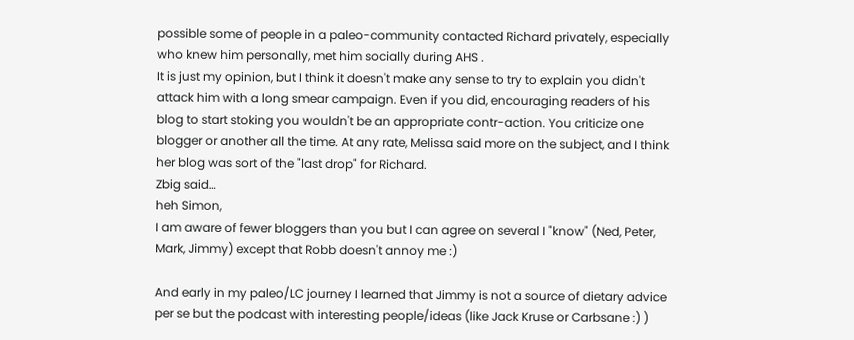possible some of people in a paleo-community contacted Richard privately, especially who knew him personally, met him socially during AHS .
It is just my opinion, but I think it doesn't make any sense to try to explain you didn't attack him with a long smear campaign. Even if you did, encouraging readers of his blog to start stoking you wouldn't be an appropriate contr-action. You criticize one blogger or another all the time. At any rate, Melissa said more on the subject, and I think her blog was sort of the "last drop" for Richard.
Zbig said…
heh Simon,
I am aware of fewer bloggers than you but I can agree on several I "know" (Ned, Peter, Mark, Jimmy) except that Robb doesn't annoy me :)

And early in my paleo/LC journey I learned that Jimmy is not a source of dietary advice per se but the podcast with interesting people/ideas (like Jack Kruse or Carbsane :) )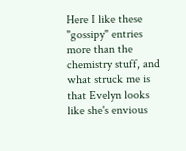Here I like these "gossipy" entries more than the chemistry stuff, and what struck me is that Evelyn looks like she's envious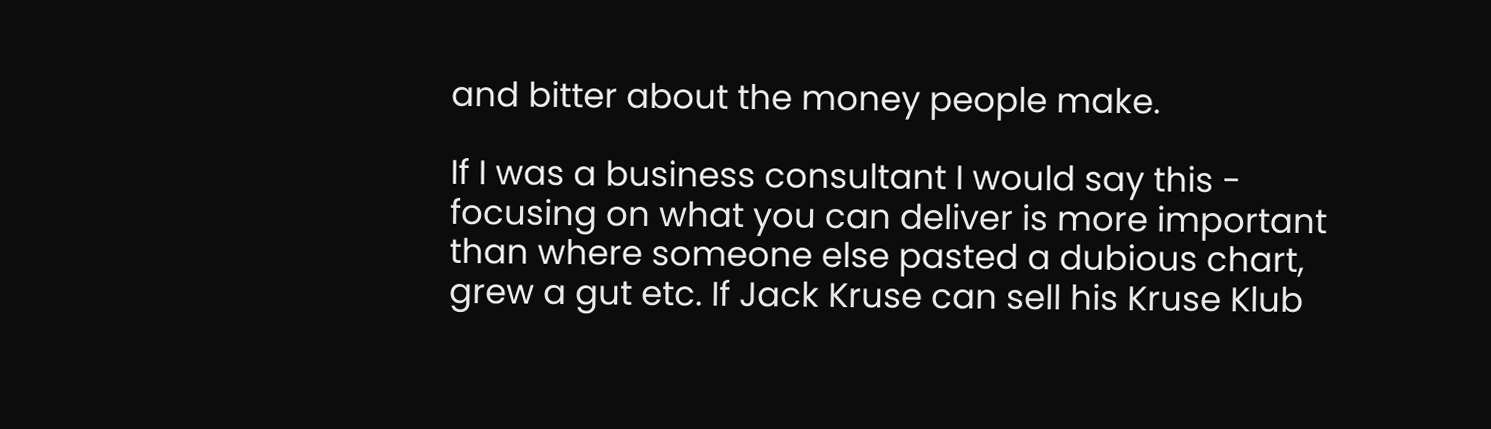and bitter about the money people make.

If I was a business consultant I would say this - focusing on what you can deliver is more important than where someone else pasted a dubious chart, grew a gut etc. If Jack Kruse can sell his Kruse Klub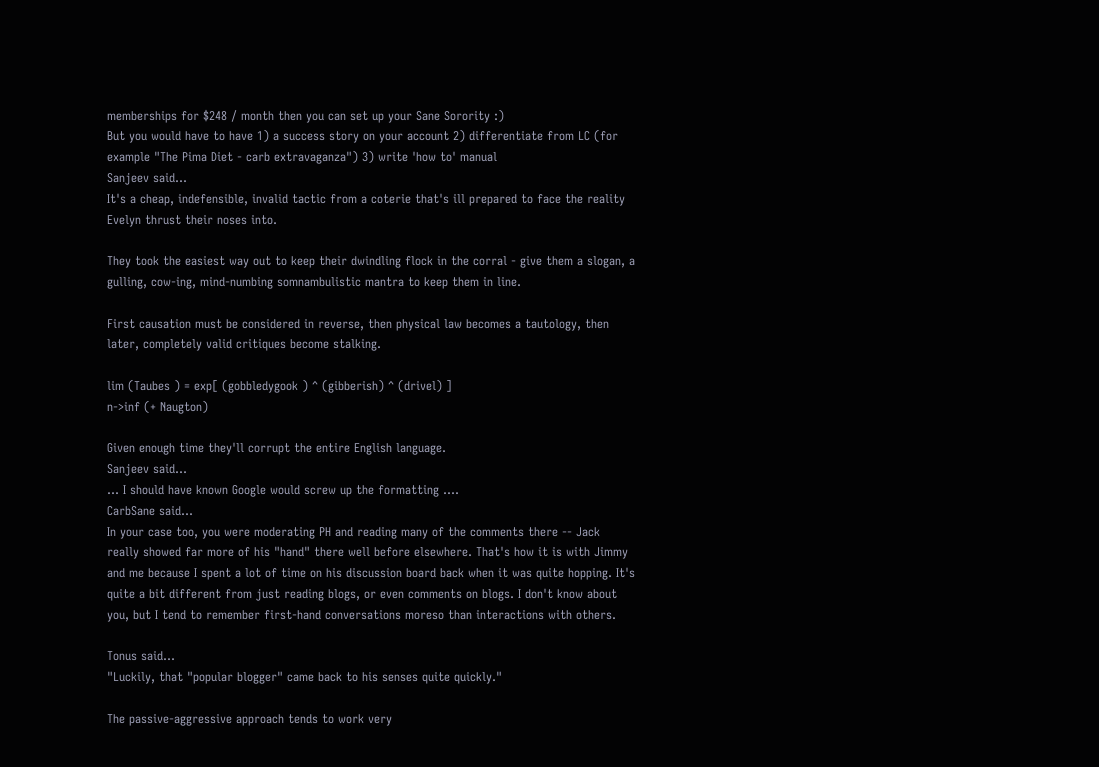memberships for $248 / month then you can set up your Sane Sorority :)
But you would have to have 1) a success story on your account 2) differentiate from LC (for example "The Pima Diet - carb extravaganza") 3) write 'how to' manual
Sanjeev said…
It's a cheap, indefensible, invalid tactic from a coterie that's ill prepared to face the reality Evelyn thrust their noses into.

They took the easiest way out to keep their dwindling flock in the corral - give them a slogan, a gulling, cow-ing, mind-numbing somnambulistic mantra to keep them in line.

First causation must be considered in reverse, then physical law becomes a tautology, then later, completely valid critiques become stalking.

lim (Taubes ) = exp[ (gobbledygook ) ^ (gibberish) ^ (drivel) ]
n->inf (+ Naugton)

Given enough time they'll corrupt the entire English language.
Sanjeev said…
... I should have known Google would screw up the formatting ....
CarbSane said…
In your case too, you were moderating PH and reading many of the comments there -- Jack really showed far more of his "hand" there well before elsewhere. That's how it is with Jimmy and me because I spent a lot of time on his discussion board back when it was quite hopping. It's quite a bit different from just reading blogs, or even comments on blogs. I don't know about you, but I tend to remember first-hand conversations moreso than interactions with others.

Tonus said…
"Luckily, that "popular blogger" came back to his senses quite quickly."

The passive-aggressive approach tends to work very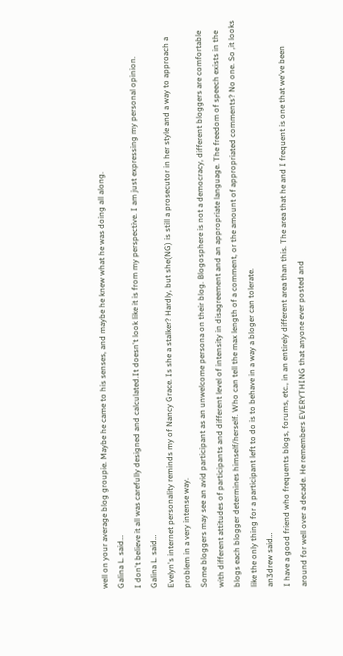well on your average blog groupie. Maybe he came to his senses, and maybe he knew what he was doing all along.
Galina L. said…
I don't believe it all was carefully designed and calculated.It doesn't look like it is from my perspective. I am just expressing my personal opinion.
Galina L. said…
Evelyn's internet personality reminds my of Nancy Grace. Is she a stalker? Hardly, but she(NG) is still a prosecutor in her style and a way to approach a problem in a very intense way.
Some bloggers may see an avid participant as an unwelcome persona on their blog. Blogosphere is not a democracy, different bloggers are comfortable with different attitudes of participants and different level of intensity in disagreement and an appropriate language. The freedom of speech exists in the blogs each blogger determines himself/herself. Who can tell the max length of a comment, or the amount of appropriated comments? No one. So ,it looks like the only thing for a participant left to do is to behave in a way a bloger can tolerate.
an3drew said…
I have a good friend who frequents blogs, forums, etc., in an entirely different area than this. The area that he and I frequent is one that we've been around for well over a decade. He remembers EVERYTHING that anyone ever posted and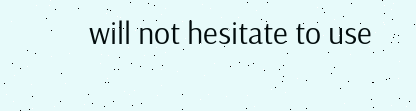will not hesitate to use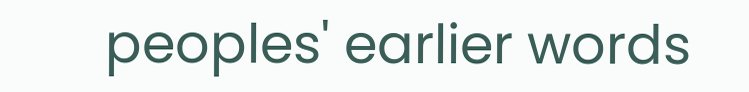peoples' earlier words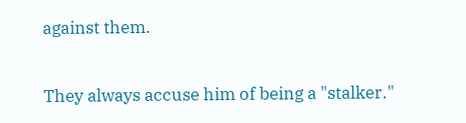against them.

They always accuse him of being a "stalker."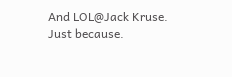And LOL@Jack Kruse. Just because.